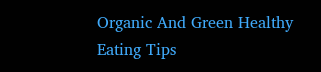Organic And Green Healthy Eating Tips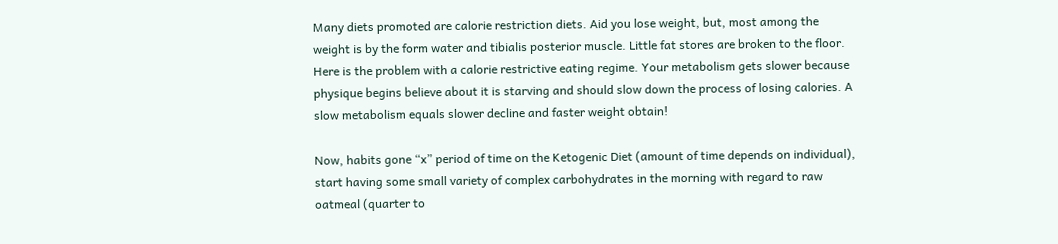Many diets promoted are calorie restriction diets. Aid you lose weight, but, most among the weight is by the form water and tibialis posterior muscle. Little fat stores are broken to the floor. Here is the problem with a calorie restrictive eating regime. Your metabolism gets slower because physique begins believe about it is starving and should slow down the process of losing calories. A slow metabolism equals slower decline and faster weight obtain!

Now, habits gone “x” period of time on the Ketogenic Diet (amount of time depends on individual), start having some small variety of complex carbohydrates in the morning with regard to raw oatmeal (quarter to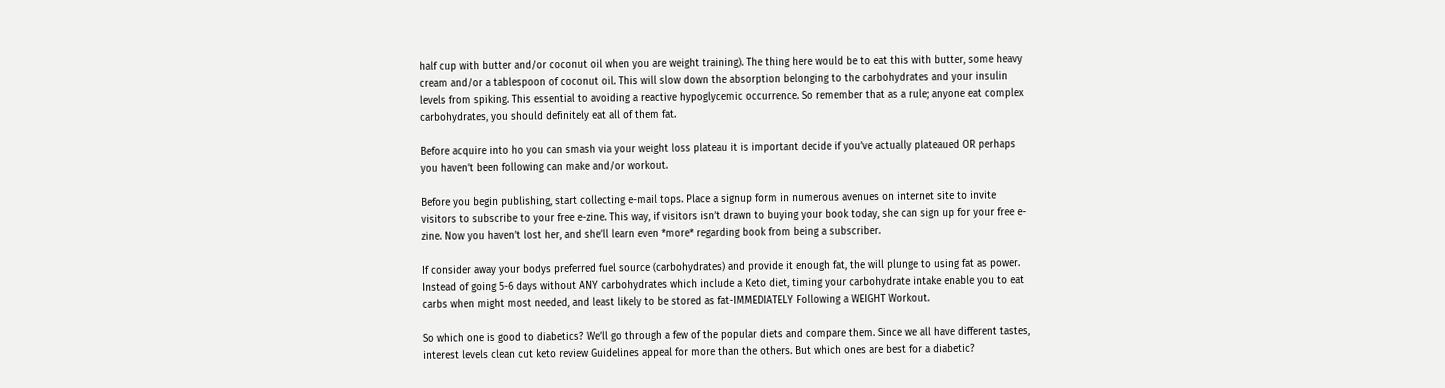half cup with butter and/or coconut oil when you are weight training). The thing here would be to eat this with butter, some heavy cream and/or a tablespoon of coconut oil. This will slow down the absorption belonging to the carbohydrates and your insulin levels from spiking. This essential to avoiding a reactive hypoglycemic occurrence. So remember that as a rule; anyone eat complex carbohydrates, you should definitely eat all of them fat.

Before acquire into ho you can smash via your weight loss plateau it is important decide if you’ve actually plateaued OR perhaps you haven’t been following can make and/or workout.

Before you begin publishing, start collecting e-mail tops. Place a signup form in numerous avenues on internet site to invite visitors to subscribe to your free e-zine. This way, if visitors isn’t drawn to buying your book today, she can sign up for your free e-zine. Now you haven’t lost her, and she’ll learn even *more* regarding book from being a subscriber.

If consider away your bodys preferred fuel source (carbohydrates) and provide it enough fat, the will plunge to using fat as power. Instead of going 5-6 days without ANY carbohydrates which include a Keto diet, timing your carbohydrate intake enable you to eat carbs when might most needed, and least likely to be stored as fat-IMMEDIATELY Following a WEIGHT Workout.

So which one is good to diabetics? We’ll go through a few of the popular diets and compare them. Since we all have different tastes, interest levels clean cut keto review Guidelines appeal for more than the others. But which ones are best for a diabetic?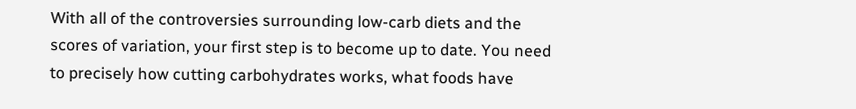With all of the controversies surrounding low-carb diets and the scores of variation, your first step is to become up to date. You need to precisely how cutting carbohydrates works, what foods have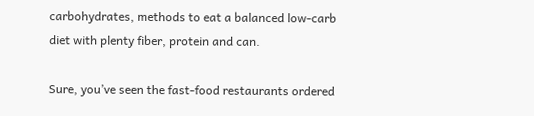carbohydrates, methods to eat a balanced low-carb diet with plenty fiber, protein and can.

Sure, you’ve seen the fast-food restaurants ordered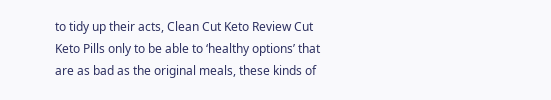to tidy up their acts, Clean Cut Keto Review Cut Keto Pills only to be able to ‘healthy options’ that are as bad as the original meals, these kinds of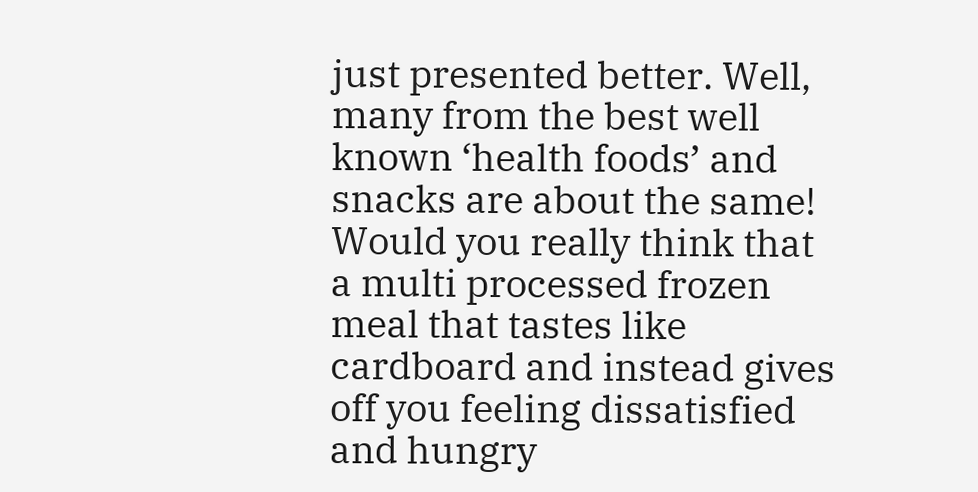just presented better. Well, many from the best well known ‘health foods’ and snacks are about the same! Would you really think that a multi processed frozen meal that tastes like cardboard and instead gives off you feeling dissatisfied and hungry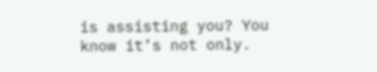is assisting you? You know it’s not only.